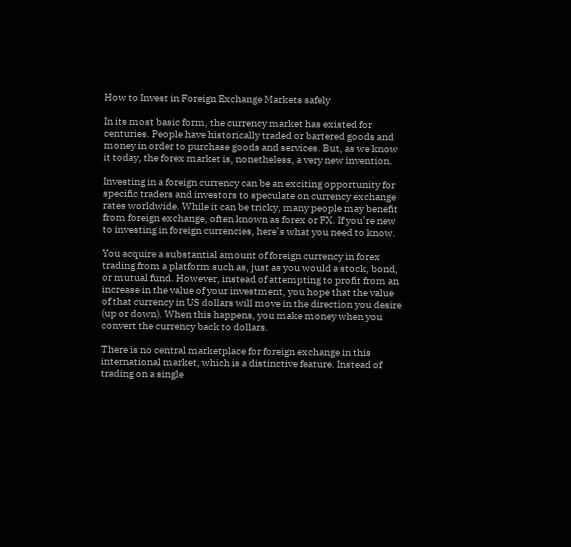How to Invest in Foreign Exchange Markets safely

In its most basic form, the currency market has existed for centuries. People have historically traded or bartered goods and money in order to purchase goods and services. But, as we know it today, the forex market is, nonetheless, a very new invention.

Investing in a foreign currency can be an exciting opportunity for specific traders and investors to speculate on currency exchange rates worldwide. While it can be tricky, many people may benefit from foreign exchange, often known as forex or FX. If you’re new to investing in foreign currencies, here’s what you need to know.

You acquire a substantial amount of foreign currency in forex trading from a platform such as, just as you would a stock, bond, or mutual fund. However, instead of attempting to profit from an increase in the value of your investment, you hope that the value of that currency in US dollars will move in the direction you desire (up or down). When this happens, you make money when you convert the currency back to dollars.

There is no central marketplace for foreign exchange in this international market, which is a distinctive feature. Instead of trading on a single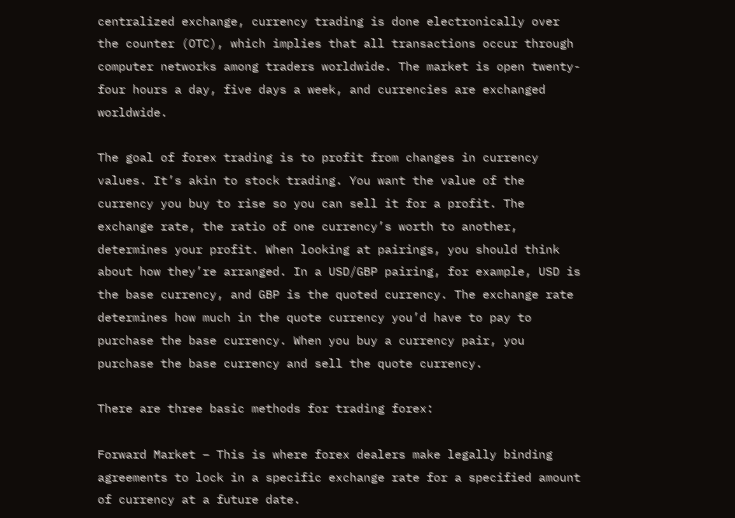centralized exchange, currency trading is done electronically over the counter (OTC), which implies that all transactions occur through computer networks among traders worldwide. The market is open twenty-four hours a day, five days a week, and currencies are exchanged worldwide.

The goal of forex trading is to profit from changes in currency values. It’s akin to stock trading. You want the value of the currency you buy to rise so you can sell it for a profit. The exchange rate, the ratio of one currency’s worth to another, determines your profit. When looking at pairings, you should think about how they’re arranged. In a USD/GBP pairing, for example, USD is the base currency, and GBP is the quoted currency. The exchange rate determines how much in the quote currency you’d have to pay to purchase the base currency. When you buy a currency pair, you purchase the base currency and sell the quote currency.

There are three basic methods for trading forex:

Forward Market – This is where forex dealers make legally binding agreements to lock in a specific exchange rate for a specified amount of currency at a future date.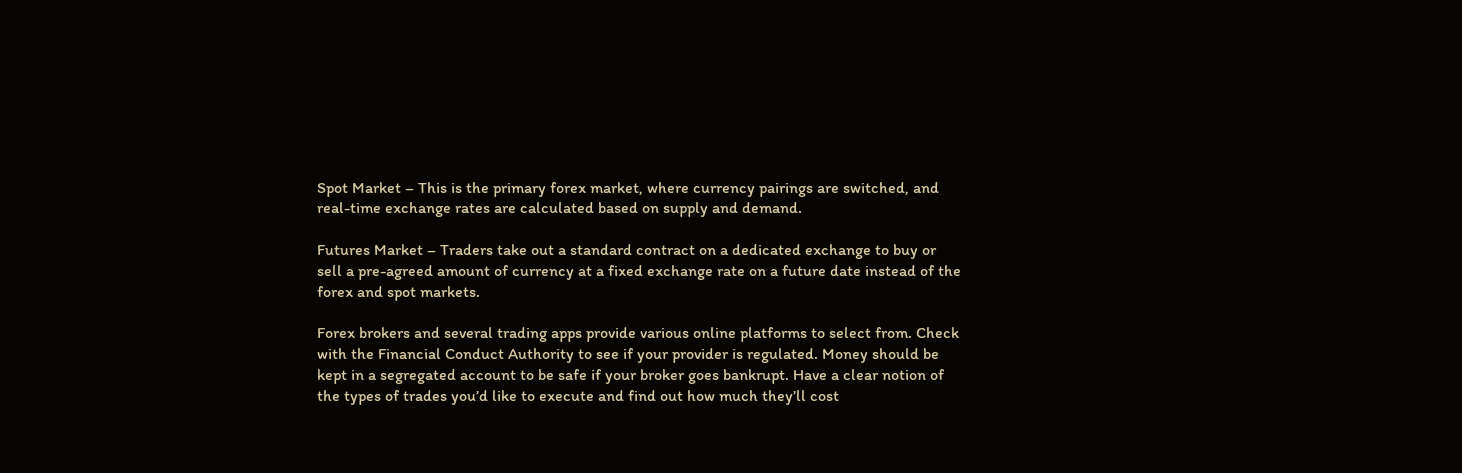Spot Market – This is the primary forex market, where currency pairings are switched, and real-time exchange rates are calculated based on supply and demand.

Futures Market – Traders take out a standard contract on a dedicated exchange to buy or sell a pre-agreed amount of currency at a fixed exchange rate on a future date instead of the forex and spot markets.

Forex brokers and several trading apps provide various online platforms to select from. Check with the Financial Conduct Authority to see if your provider is regulated. Money should be kept in a segregated account to be safe if your broker goes bankrupt. Have a clear notion of the types of trades you’d like to execute and find out how much they’ll cost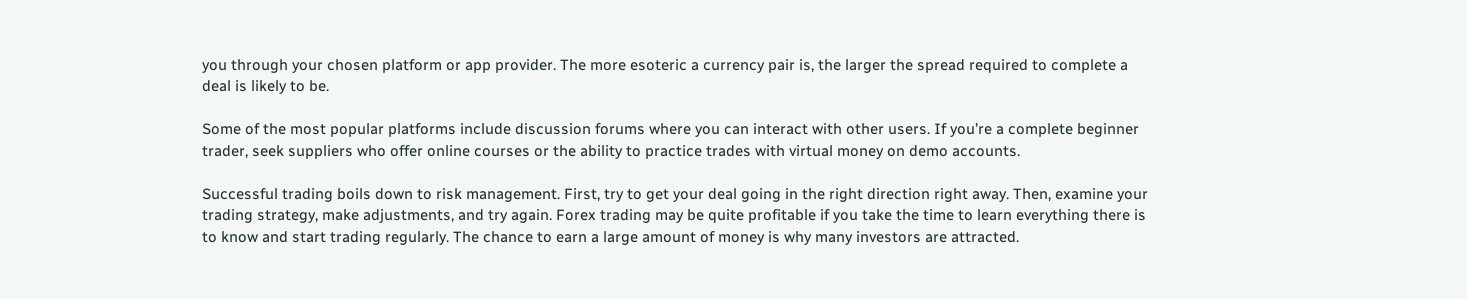you through your chosen platform or app provider. The more esoteric a currency pair is, the larger the spread required to complete a deal is likely to be.

Some of the most popular platforms include discussion forums where you can interact with other users. If you’re a complete beginner trader, seek suppliers who offer online courses or the ability to practice trades with virtual money on demo accounts.

Successful trading boils down to risk management. First, try to get your deal going in the right direction right away. Then, examine your trading strategy, make adjustments, and try again. Forex trading may be quite profitable if you take the time to learn everything there is to know and start trading regularly. The chance to earn a large amount of money is why many investors are attracted.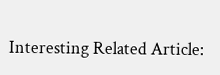Interesting Related Article: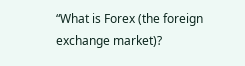“What is Forex (the foreign exchange market)?